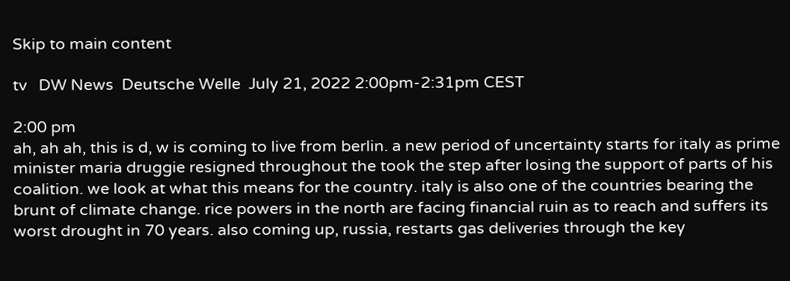Skip to main content

tv   DW News  Deutsche Welle  July 21, 2022 2:00pm-2:31pm CEST

2:00 pm
ah, ah ah, this is d, w is coming to live from berlin. a new period of uncertainty starts for italy as prime minister maria druggie resigned throughout the took the step after losing the support of parts of his coalition. we look at what this means for the country. italy is also one of the countries bearing the brunt of climate change. rice powers in the north are facing financial ruin as to reach and suffers its worst drought in 70 years. also coming up, russia, restarts gas deliveries through the key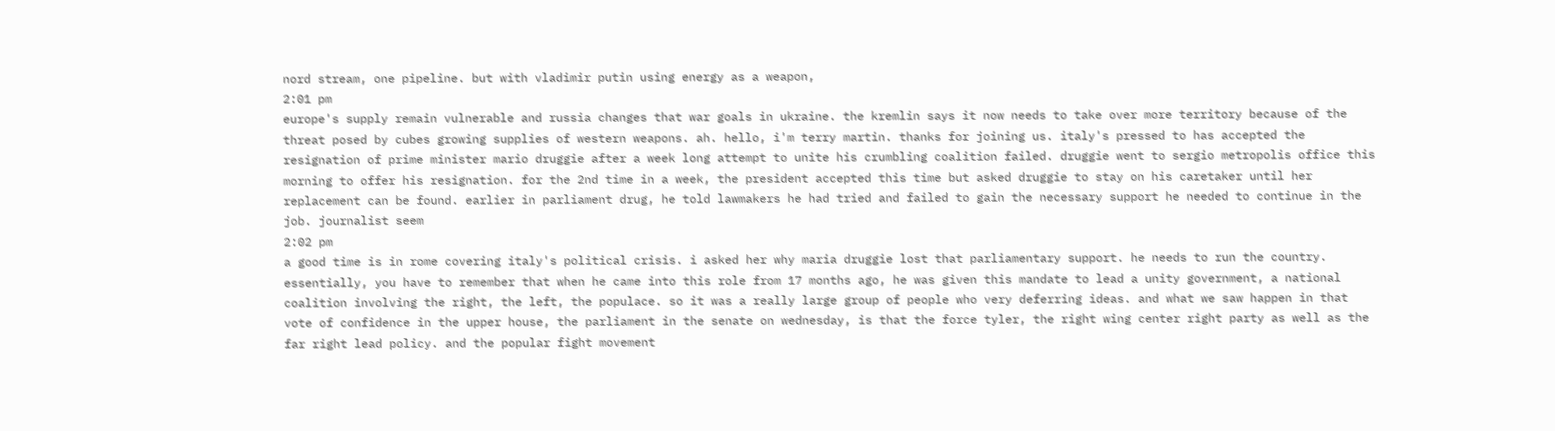nord stream, one pipeline. but with vladimir putin using energy as a weapon,
2:01 pm
europe's supply remain vulnerable and russia changes that war goals in ukraine. the kremlin says it now needs to take over more territory because of the threat posed by cubes growing supplies of western weapons. ah. hello, i'm terry martin. thanks for joining us. italy's pressed to has accepted the resignation of prime minister mario druggie after a week long attempt to unite his crumbling coalition failed. druggie went to sergio metropolis office this morning to offer his resignation. for the 2nd time in a week, the president accepted this time but asked druggie to stay on his caretaker until her replacement can be found. earlier in parliament drug, he told lawmakers he had tried and failed to gain the necessary support he needed to continue in the job. journalist seem
2:02 pm
a good time is in rome covering italy's political crisis. i asked her why maria druggie lost that parliamentary support. he needs to run the country. essentially, you have to remember that when he came into this role from 17 months ago, he was given this mandate to lead a unity government, a national coalition involving the right, the left, the populace. so it was a really large group of people who very deferring ideas. and what we saw happen in that vote of confidence in the upper house, the parliament in the senate on wednesday, is that the force tyler, the right wing center right party as well as the far right lead policy. and the popular fight movement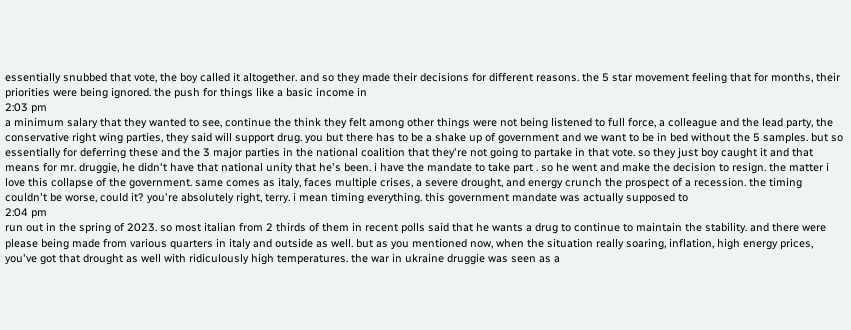essentially snubbed that vote, the boy called it altogether. and so they made their decisions for different reasons. the 5 star movement feeling that for months, their priorities were being ignored. the push for things like a basic income in
2:03 pm
a minimum salary that they wanted to see, continue the think they felt among other things were not being listened to full force, a colleague and the lead party, the conservative right wing parties, they said will support drug. you but there has to be a shake up of government and we want to be in bed without the 5 samples. but so essentially for deferring these and the 3 major parties in the national coalition that they're not going to partake in that vote. so they just boy caught it and that means for mr. druggie, he didn't have that national unity that he's been. i have the mandate to take part . so he went and make the decision to resign. the matter i love this collapse of the government. same comes as italy, faces multiple crises, a severe drought, and energy crunch the prospect of a recession. the timing couldn't be worse, could it? you're absolutely right, terry. i mean timing everything. this government mandate was actually supposed to
2:04 pm
run out in the spring of 2023. so most italian from 2 thirds of them in recent polls said that he wants a drug to continue to maintain the stability. and there were please being made from various quarters in italy and outside as well. but as you mentioned now, when the situation really soaring, inflation, high energy prices, you've got that drought as well with ridiculously high temperatures. the war in ukraine druggie was seen as a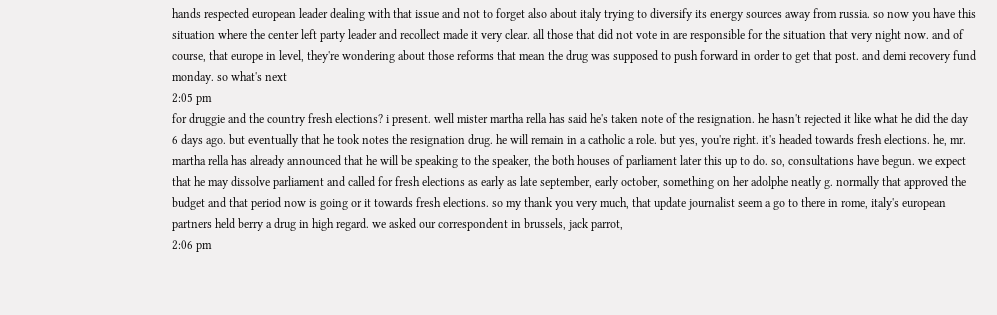hands respected european leader dealing with that issue and not to forget also about italy trying to diversify its energy sources away from russia. so now you have this situation where the center left party leader and recollect made it very clear. all those that did not vote in are responsible for the situation that very night now. and of course, that europe in level, they're wondering about those reforms that mean the drug was supposed to push forward in order to get that post. and demi recovery fund monday. so what's next
2:05 pm
for druggie and the country fresh elections? i present. well mister martha rella has said he's taken note of the resignation. he hasn't rejected it like what he did the day 6 days ago. but eventually that he took notes the resignation drug. he will remain in a catholic a role. but yes, you're right. it's headed towards fresh elections. he, mr. martha rella has already announced that he will be speaking to the speaker, the both houses of parliament later this up to do. so, consultations have begun. we expect that he may dissolve parliament and called for fresh elections as early as late september, early october, something on her adolphe neatly g. normally that approved the budget and that period now is going or it towards fresh elections. so my thank you very much, that update journalist seem a go to there in rome, italy's european partners held berry a drug in high regard. we asked our correspondent in brussels, jack parrot,
2:06 pm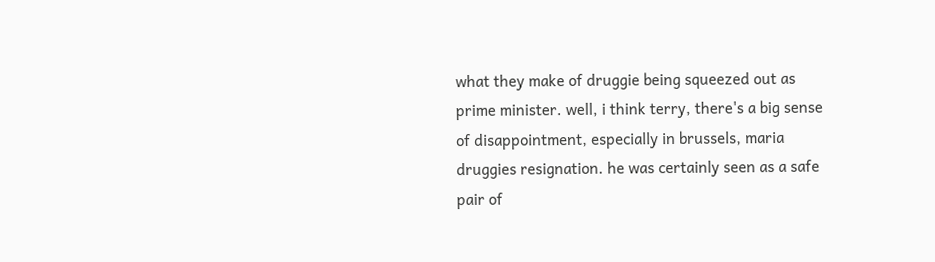what they make of druggie being squeezed out as prime minister. well, i think terry, there's a big sense of disappointment, especially in brussels, maria druggies resignation. he was certainly seen as a safe pair of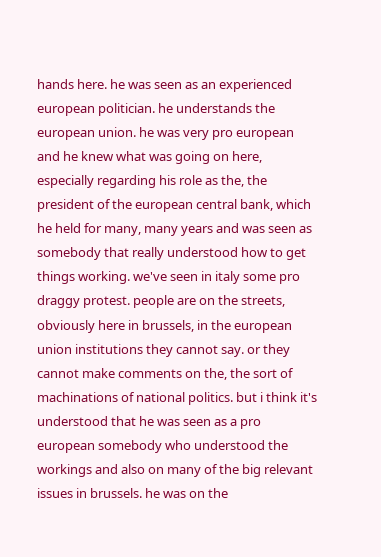hands here. he was seen as an experienced european politician. he understands the european union. he was very pro european and he knew what was going on here, especially regarding his role as the, the president of the european central bank, which he held for many, many years and was seen as somebody that really understood how to get things working. we've seen in italy some pro draggy protest. people are on the streets, obviously here in brussels, in the european union institutions they cannot say. or they cannot make comments on the, the sort of machinations of national politics. but i think it's understood that he was seen as a pro european somebody who understood the workings and also on many of the big relevant issues in brussels. he was on the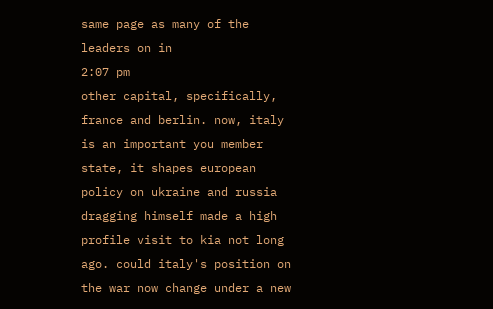same page as many of the leaders on in
2:07 pm
other capital, specifically, france and berlin. now, italy is an important you member state, it shapes european policy on ukraine and russia dragging himself made a high profile visit to kia not long ago. could italy's position on the war now change under a new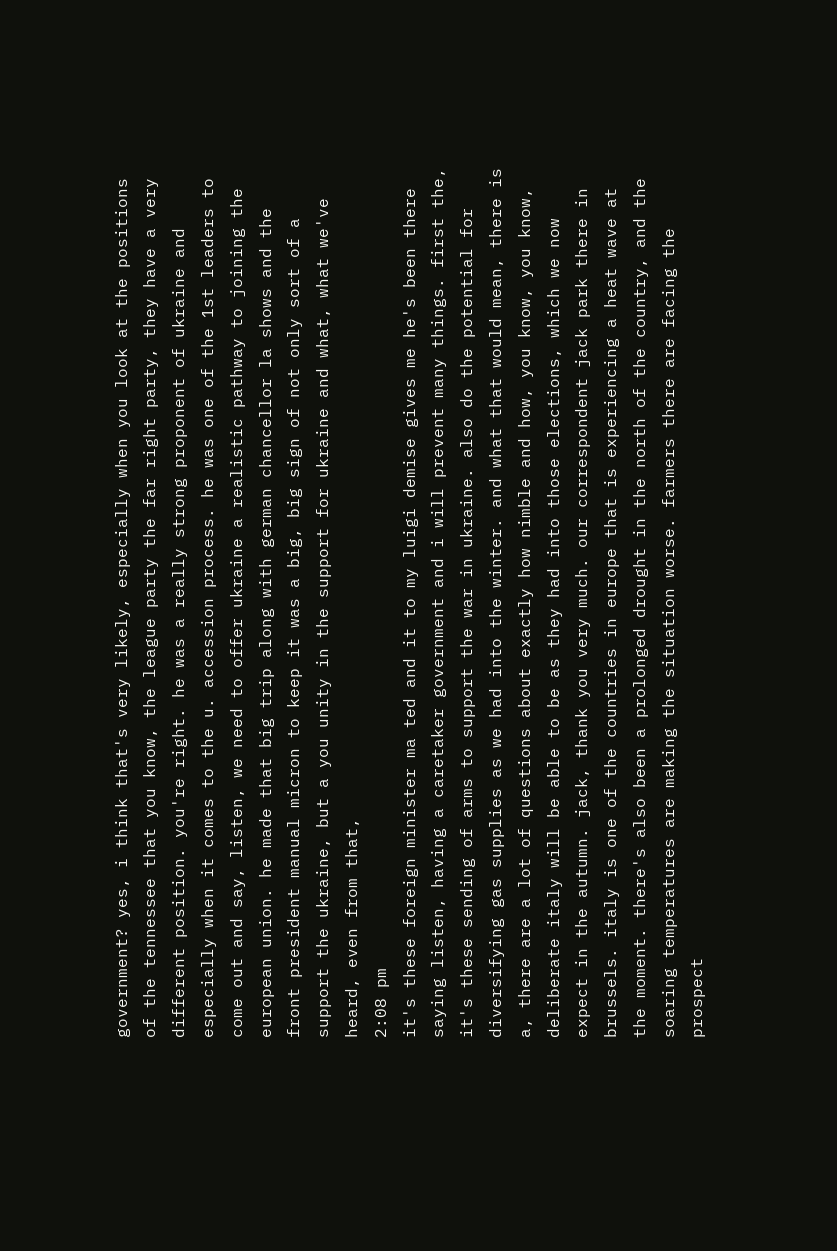government? yes, i think that's very likely, especially when you look at the positions of the tennessee that you know, the league party the far right party, they have a very different position. you're right. he was a really strong proponent of ukraine and especially when it comes to the u. accession process. he was one of the 1st leaders to come out and say, listen, we need to offer ukraine a realistic pathway to joining the european union. he made that big trip along with german chancellor la shows and the front president manual micron to keep it was a big, big sign of not only sort of a support the ukraine, but a you unity in the support for ukraine and what, what we've heard, even from that,
2:08 pm
it's these foreign minister ma ted and it to my luigi demise gives me he's been there saying listen, having a caretaker government and i will prevent many things. first the, it's these sending of arms to support the war in ukraine. also do the potential for diversifying gas supplies as we had into the winter. and what that would mean, there is a, there are a lot of questions about exactly how nimble and how, you know, you know, deliberate italy will be able to be as they had into those elections, which we now expect in the autumn. jack, thank you very much. our correspondent jack park there in brussels. italy is one of the countries in europe that is experiencing a heat wave at the moment. there's also been a prolonged drought in the north of the country, and the soaring temperatures are making the situation worse. farmers there are facing the prospect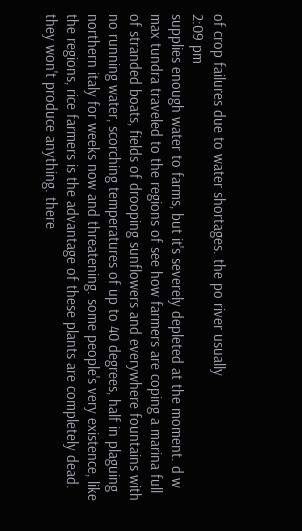of crop failures due to water shortages. the po river usually
2:09 pm
supplies enough water to farms, but it's severely depleted at the moment. d w max tundra traveled to the regions of see how farmers are coping a marina full of stranded boats, fields of drooping sunflowers and everywhere fountains with no running water, scorching temperatures of up to 40 degrees, half in plaguing northern italy for weeks now and threatening. some people's very existence, like the regions, rice farmers is the advantage of these plants are completely dead. they won't produce anything. there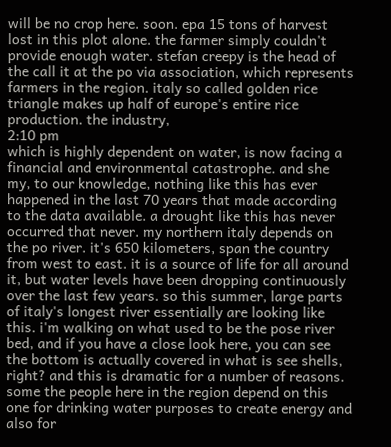will be no crop here. soon. epa 15 tons of harvest lost in this plot alone. the farmer simply couldn't provide enough water. stefan creepy is the head of the call it at the po via association, which represents farmers in the region. italy so called golden rice triangle makes up half of europe's entire rice production. the industry,
2:10 pm
which is highly dependent on water, is now facing a financial and environmental catastrophe. and she my, to our knowledge, nothing like this has ever happened in the last 70 years that made according to the data available. a drought like this has never occurred that never. my northern italy depends on the po river. it's 650 kilometers, span the country from west to east. it is a source of life for all around it, but water levels have been dropping continuously over the last few years. so this summer, large parts of italy's longest river essentially are looking like this. i'm walking on what used to be the pose river bed, and if you have a close look here, you can see the bottom is actually covered in what is see shells, right? and this is dramatic for a number of reasons. some the people here in the region depend on this one for drinking water purposes to create energy and also for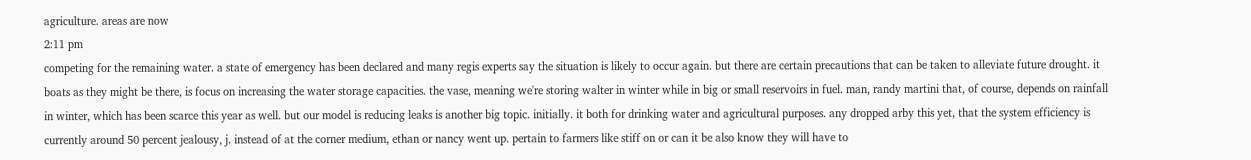agriculture. areas are now
2:11 pm
competing for the remaining water. a state of emergency has been declared and many regis experts say the situation is likely to occur again. but there are certain precautions that can be taken to alleviate future drought. it boats as they might be there, is focus on increasing the water storage capacities. the vase, meaning we're storing walter in winter while in big or small reservoirs in fuel. man, randy martini that, of course, depends on rainfall in winter, which has been scarce this year as well. but our model is reducing leaks is another big topic. initially. it both for drinking water and agricultural purposes. any dropped arby this yet, that the system efficiency is currently around 50 percent jealousy, j. instead of at the corner medium, ethan or nancy went up. pertain to farmers like stiff on or can it be also know they will have to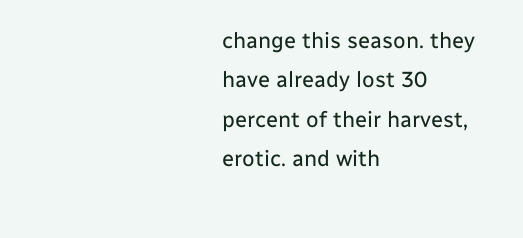change this season. they have already lost 30 percent of their harvest, erotic. and with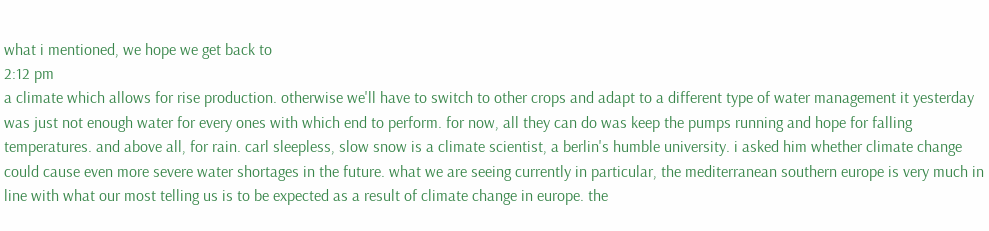what i mentioned, we hope we get back to
2:12 pm
a climate which allows for rise production. otherwise we'll have to switch to other crops and adapt to a different type of water management it yesterday was just not enough water for every ones with which end to perform. for now, all they can do was keep the pumps running and hope for falling temperatures. and above all, for rain. carl sleepless, slow snow is a climate scientist, a berlin's humble university. i asked him whether climate change could cause even more severe water shortages in the future. what we are seeing currently in particular, the mediterranean southern europe is very much in line with what our most telling us is to be expected as a result of climate change in europe. the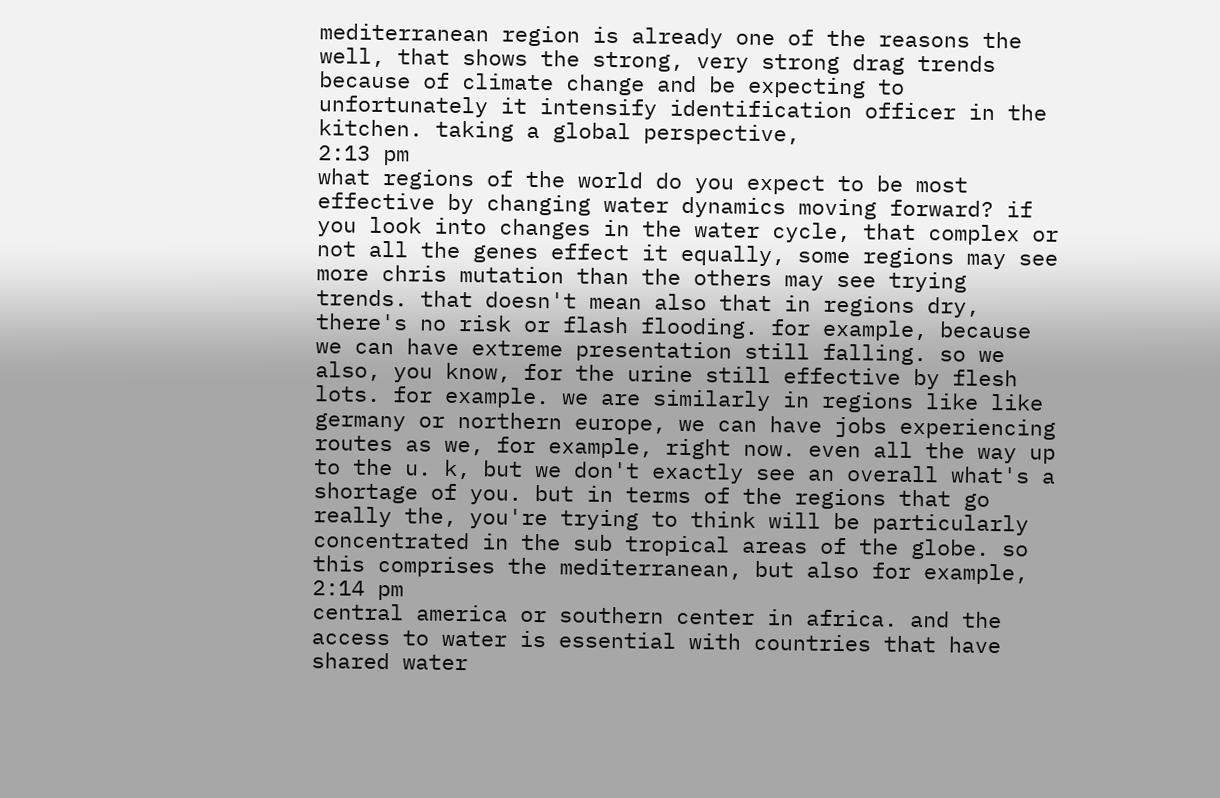mediterranean region is already one of the reasons the well, that shows the strong, very strong drag trends because of climate change and be expecting to unfortunately it intensify identification officer in the kitchen. taking a global perspective,
2:13 pm
what regions of the world do you expect to be most effective by changing water dynamics moving forward? if you look into changes in the water cycle, that complex or not all the genes effect it equally, some regions may see more chris mutation than the others may see trying trends. that doesn't mean also that in regions dry, there's no risk or flash flooding. for example, because we can have extreme presentation still falling. so we also, you know, for the urine still effective by flesh lots. for example. we are similarly in regions like like germany or northern europe, we can have jobs experiencing routes as we, for example, right now. even all the way up to the u. k, but we don't exactly see an overall what's a shortage of you. but in terms of the regions that go really the, you're trying to think will be particularly concentrated in the sub tropical areas of the globe. so this comprises the mediterranean, but also for example,
2:14 pm
central america or southern center in africa. and the access to water is essential with countries that have shared water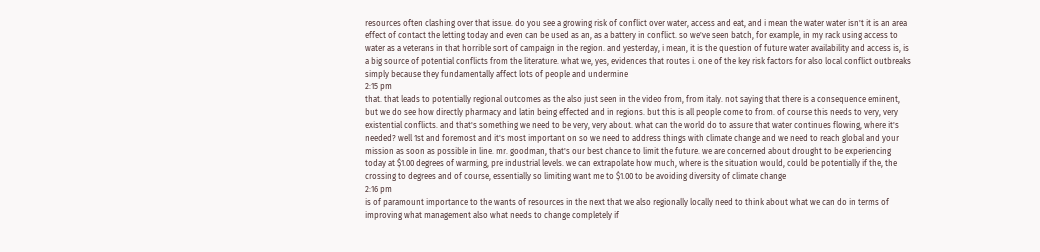resources often clashing over that issue. do you see a growing risk of conflict over water, access and eat, and i mean the water water isn't it is an area effect of contact the letting today and even can be used as an, as a battery in conflict. so we've seen batch, for example, in my rack using access to water as a veterans in that horrible sort of campaign in the region. and yesterday, i mean, it is the question of future water availability and access is, is a big source of potential conflicts from the literature. what we, yes, evidences that routes i. one of the key risk factors for also local conflict outbreaks simply because they fundamentally affect lots of people and undermine
2:15 pm
that. that leads to potentially regional outcomes as the also just seen in the video from, from italy. not saying that there is a consequence eminent, but we do see how directly pharmacy and latin being effected and in regions. but this is all people come to from. of course this needs to very, very existential conflicts. and that's something we need to be very, very about. what can the world do to assure that water continues flowing, where it's needed? well 1st and foremost and it's most important on so we need to address things with climate change and we need to reach global and your mission as soon as possible in line. mr. goodman, that's our best chance to limit the future. we are concerned about drought to be experiencing today at $1.00 degrees of warming, pre industrial levels. we can extrapolate how much, where is the situation would, could be potentially if the, the crossing to degrees and of course, essentially so limiting want me to $1.00 to be avoiding diversity of climate change
2:16 pm
is of paramount importance to the wants of resources in the next that we also regionally locally need to think about what we can do in terms of improving what management also what needs to change completely if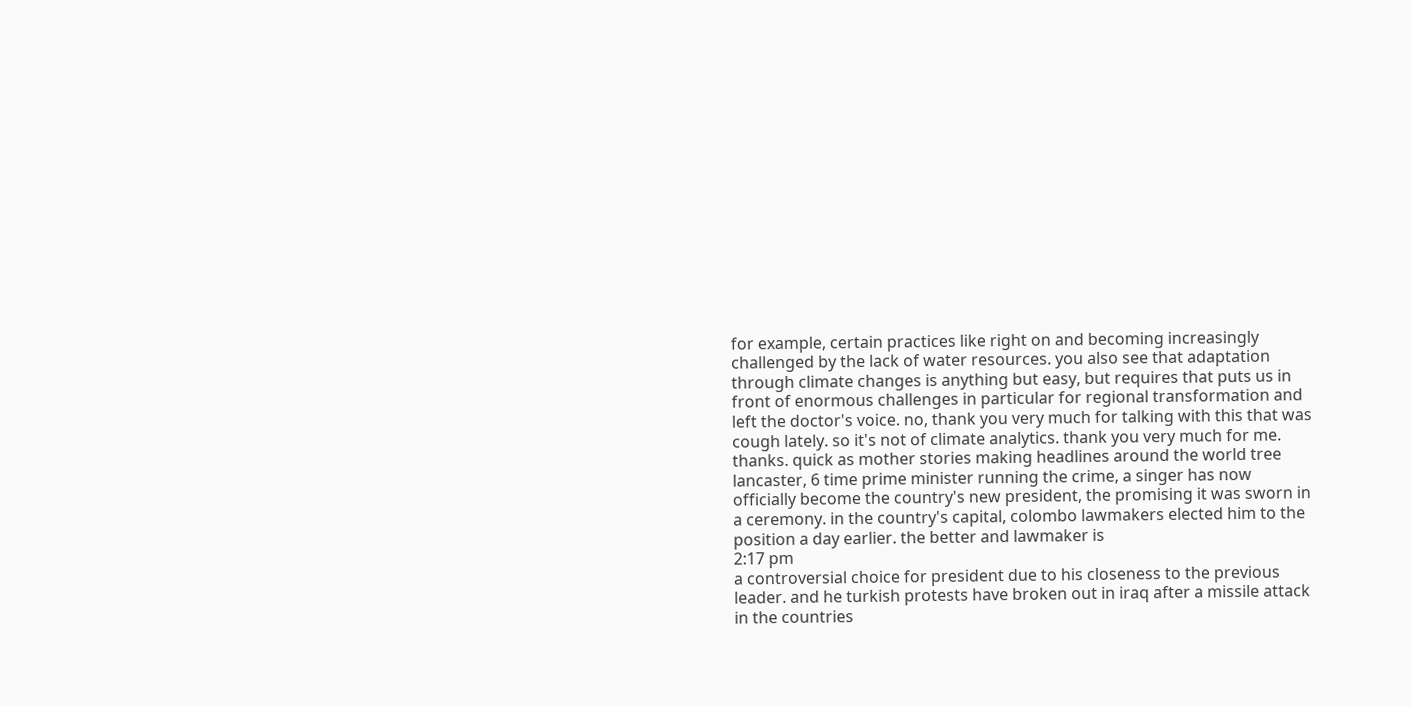for example, certain practices like right on and becoming increasingly challenged by the lack of water resources. you also see that adaptation through climate changes is anything but easy, but requires that puts us in front of enormous challenges in particular for regional transformation and left the doctor's voice. no, thank you very much for talking with this that was cough lately. so it's not of climate analytics. thank you very much for me. thanks. quick as mother stories making headlines around the world tree lancaster, 6 time prime minister running the crime, a singer has now officially become the country's new president, the promising it was sworn in a ceremony. in the country's capital, colombo lawmakers elected him to the position a day earlier. the better and lawmaker is
2:17 pm
a controversial choice for president due to his closeness to the previous leader. and he turkish protests have broken out in iraq after a missile attack in the countries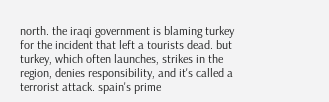north. the iraqi government is blaming turkey for the incident that left a tourists dead. but turkey, which often launches, strikes in the region, denies responsibility, and it's called a terrorist attack. spain's prime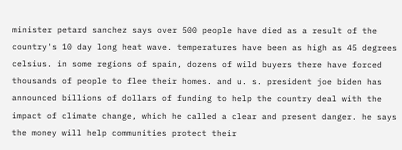minister petard sanchez says over 500 people have died as a result of the country's 10 day long heat wave. temperatures have been as high as 45 degrees celsius. in some regions of spain, dozens of wild buyers there have forced thousands of people to flee their homes. and u. s. president joe biden has announced billions of dollars of funding to help the country deal with the impact of climate change, which he called a clear and present danger. he says the money will help communities protect their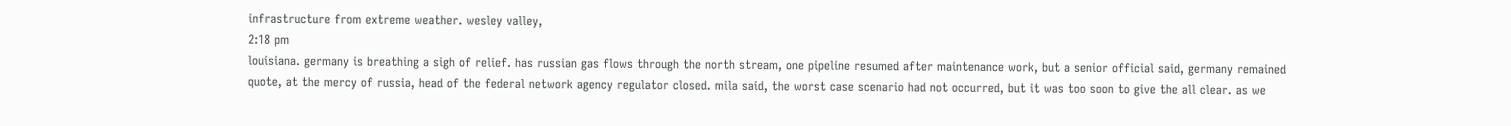infrastructure from extreme weather. wesley valley,
2:18 pm
louisiana. germany is breathing a sigh of relief. has russian gas flows through the north stream, one pipeline resumed after maintenance work, but a senior official said, germany remained quote, at the mercy of russia, head of the federal network agency regulator closed. mila said, the worst case scenario had not occurred, but it was too soon to give the all clear. as we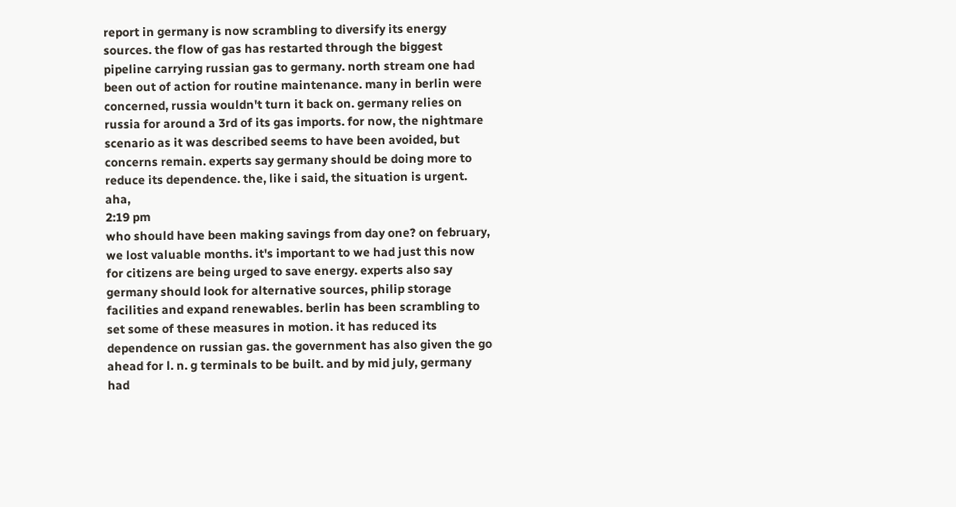report in germany is now scrambling to diversify its energy sources. the flow of gas has restarted through the biggest pipeline carrying russian gas to germany. north stream one had been out of action for routine maintenance. many in berlin were concerned, russia wouldn't turn it back on. germany relies on russia for around a 3rd of its gas imports. for now, the nightmare scenario as it was described seems to have been avoided, but concerns remain. experts say germany should be doing more to reduce its dependence. the, like i said, the situation is urgent. aha,
2:19 pm
who should have been making savings from day one? on february, we lost valuable months. it's important to we had just this now for citizens are being urged to save energy. experts also say germany should look for alternative sources, philip storage facilities and expand renewables. berlin has been scrambling to set some of these measures in motion. it has reduced its dependence on russian gas. the government has also given the go ahead for l. n. g terminals to be built. and by mid july, germany had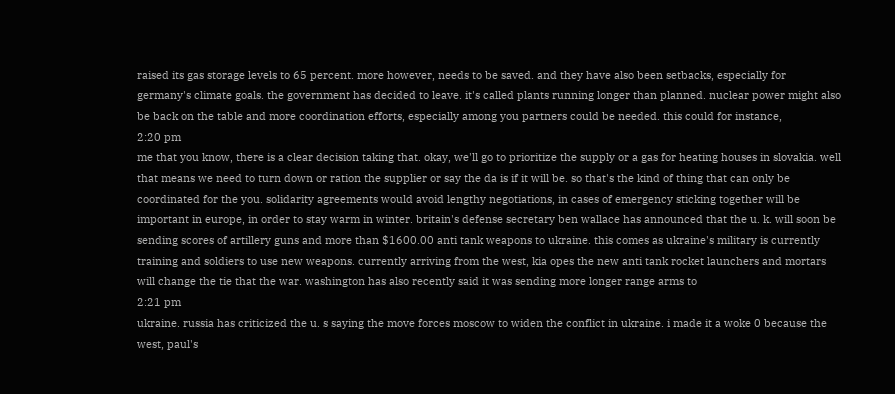raised its gas storage levels to 65 percent. more however, needs to be saved. and they have also been setbacks, especially for germany's climate goals. the government has decided to leave. it's called plants running longer than planned. nuclear power might also be back on the table and more coordination efforts, especially among you partners could be needed. this could for instance,
2:20 pm
me that you know, there is a clear decision taking that. okay, we'll go to prioritize the supply or a gas for heating houses in slovakia. well that means we need to turn down or ration the supplier or say the da is if it will be. so that's the kind of thing that can only be coordinated for the you. solidarity agreements would avoid lengthy negotiations, in cases of emergency sticking together will be important in europe, in order to stay warm in winter. britain's defense secretary ben wallace has announced that the u. k. will soon be sending scores of artillery guns and more than $1600.00 anti tank weapons to ukraine. this comes as ukraine's military is currently training and soldiers to use new weapons. currently arriving from the west, kia opes the new anti tank rocket launchers and mortars will change the tie that the war. washington has also recently said it was sending more longer range arms to
2:21 pm
ukraine. russia has criticized the u. s saying the move forces moscow to widen the conflict in ukraine. i made it a woke 0 because the west, paul's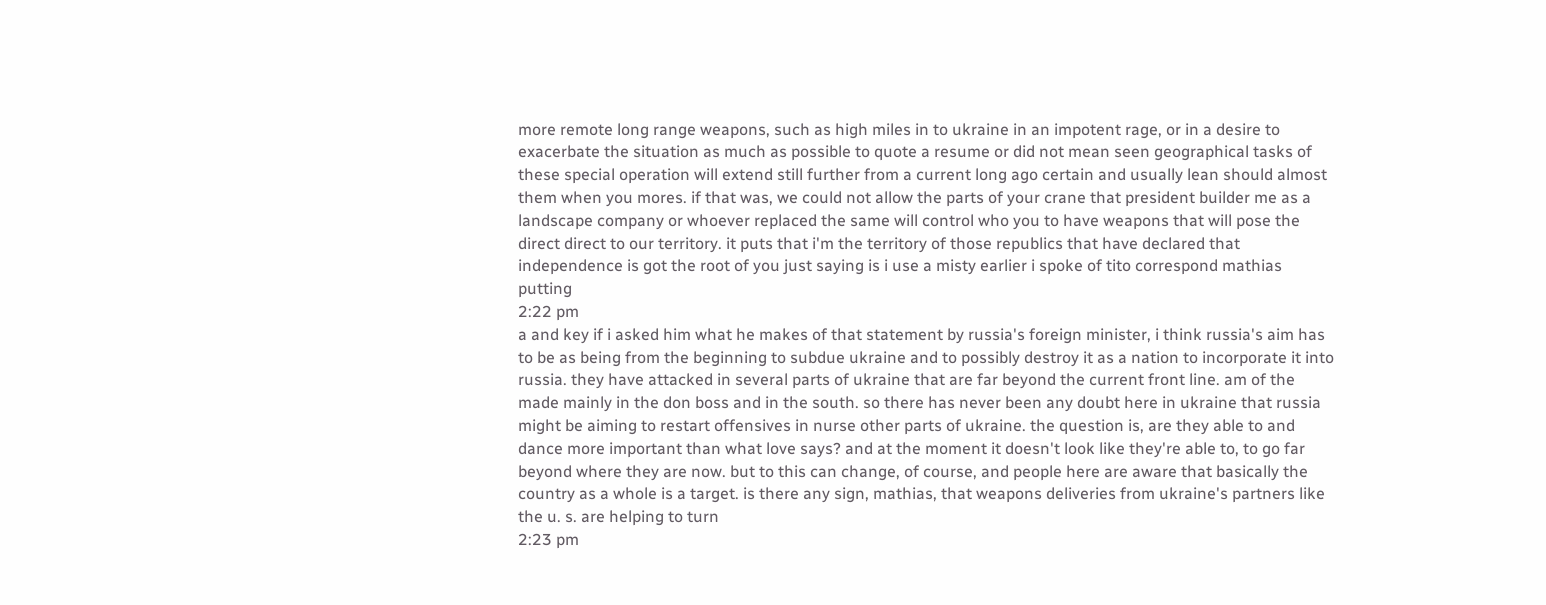more remote long range weapons, such as high miles in to ukraine in an impotent rage, or in a desire to exacerbate the situation as much as possible to quote a resume or did not mean seen geographical tasks of these special operation will extend still further from a current long ago certain and usually lean should almost them when you mores. if that was, we could not allow the parts of your crane that president builder me as a landscape company or whoever replaced the same will control who you to have weapons that will pose the direct direct to our territory. it puts that i'm the territory of those republics that have declared that independence is got the root of you just saying is i use a misty earlier i spoke of tito correspond mathias putting
2:22 pm
a and key if i asked him what he makes of that statement by russia's foreign minister, i think russia's aim has to be as being from the beginning to subdue ukraine and to possibly destroy it as a nation to incorporate it into russia. they have attacked in several parts of ukraine that are far beyond the current front line. am of the made mainly in the don boss and in the south. so there has never been any doubt here in ukraine that russia might be aiming to restart offensives in nurse other parts of ukraine. the question is, are they able to and dance more important than what love says? and at the moment it doesn't look like they're able to, to go far beyond where they are now. but to this can change, of course, and people here are aware that basically the country as a whole is a target. is there any sign, mathias, that weapons deliveries from ukraine's partners like the u. s. are helping to turn
2:23 pm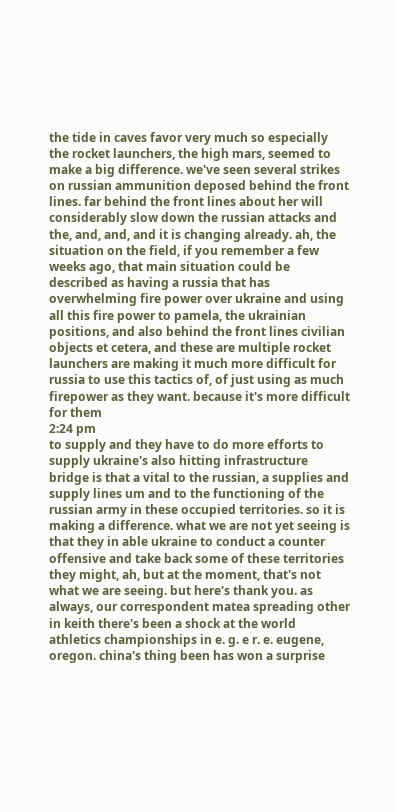the tide in caves favor very much so especially the rocket launchers, the high mars, seemed to make a big difference. we've seen several strikes on russian ammunition deposed behind the front lines. far behind the front lines about her will considerably slow down the russian attacks and the, and, and, and it is changing already. ah, the situation on the field, if you remember a few weeks ago, that main situation could be described as having a russia that has overwhelming fire power over ukraine and using all this fire power to pamela, the ukrainian positions, and also behind the front lines civilian objects et cetera, and these are multiple rocket launchers are making it much more difficult for russia to use this tactics of, of just using as much firepower as they want. because it's more difficult for them
2:24 pm
to supply and they have to do more efforts to supply ukraine's also hitting infrastructure bridge is that a vital to the russian, a supplies and supply lines um and to the functioning of the russian army in these occupied territories. so it is making a difference. what we are not yet seeing is that they in able ukraine to conduct a counter offensive and take back some of these territories they might, ah, but at the moment, that's not what we are seeing. but here's thank you. as always, our correspondent matea spreading other in keith there's been a shock at the world athletics championships in e. g. e r. e. eugene, oregon. china's thing been has won a surprise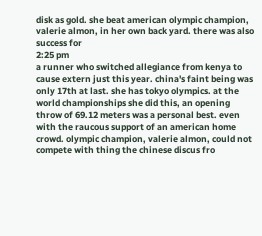disk as gold. she beat american olympic champion, valerie almon, in her own back yard. there was also success for
2:25 pm
a runner who switched allegiance from kenya to cause extern just this year. china's faint being was only 17th at last. she has tokyo olympics. at the world championships she did this, an opening throw of 69.12 meters was a personal best. even with the raucous support of an american home crowd. olympic champion, valerie almon, could not compete with thing the chinese discus fro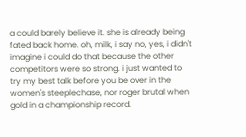a could barely believe it. she is already being fated back home. oh, milk, i say no, yes, i didn't imagine i could do that because the other competitors were so strong. i just wanted to try my best talk before you be over in the women's steeplechase, nor roger brutal when gold in a championship record.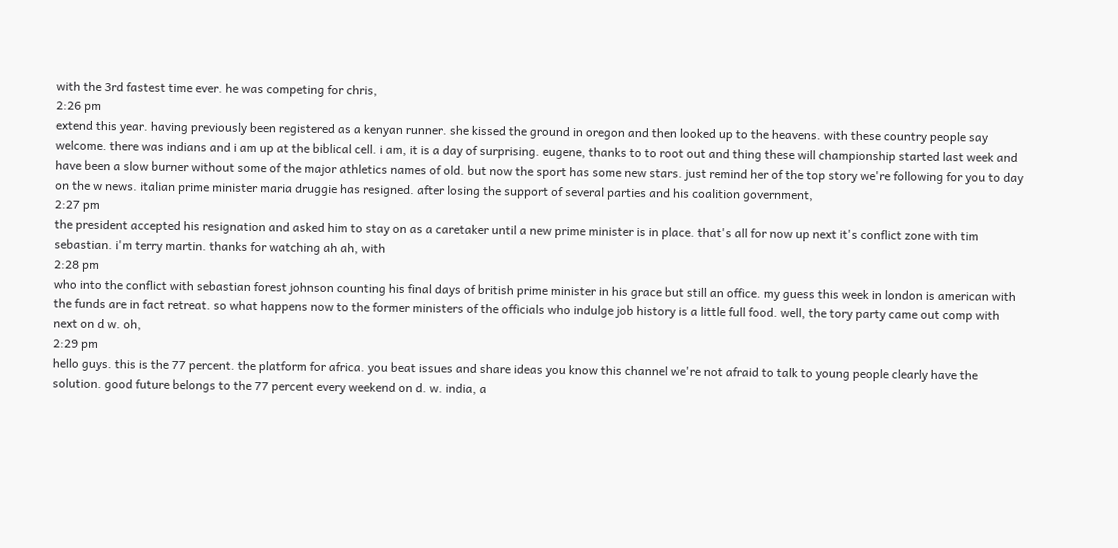with the 3rd fastest time ever. he was competing for chris,
2:26 pm
extend this year. having previously been registered as a kenyan runner. she kissed the ground in oregon and then looked up to the heavens. with these country people say welcome. there was indians and i am up at the biblical cell. i am, it is a day of surprising. eugene, thanks to to root out and thing these will championship started last week and have been a slow burner without some of the major athletics names of old. but now the sport has some new stars. just remind her of the top story we're following for you to day on the w news. italian prime minister maria druggie has resigned. after losing the support of several parties and his coalition government,
2:27 pm
the president accepted his resignation and asked him to stay on as a caretaker until a new prime minister is in place. that's all for now up next it's conflict zone with tim sebastian. i'm terry martin. thanks for watching ah ah, with
2:28 pm
who into the conflict with sebastian forest johnson counting his final days of british prime minister in his grace but still an office. my guess this week in london is american with the funds are in fact retreat. so what happens now to the former ministers of the officials who indulge job history is a little full food. well, the tory party came out comp with next on d w. oh,
2:29 pm
hello guys. this is the 77 percent. the platform for africa. you beat issues and share ideas you know this channel we're not afraid to talk to young people clearly have the solution. good future belongs to the 77 percent every weekend on d. w. india, a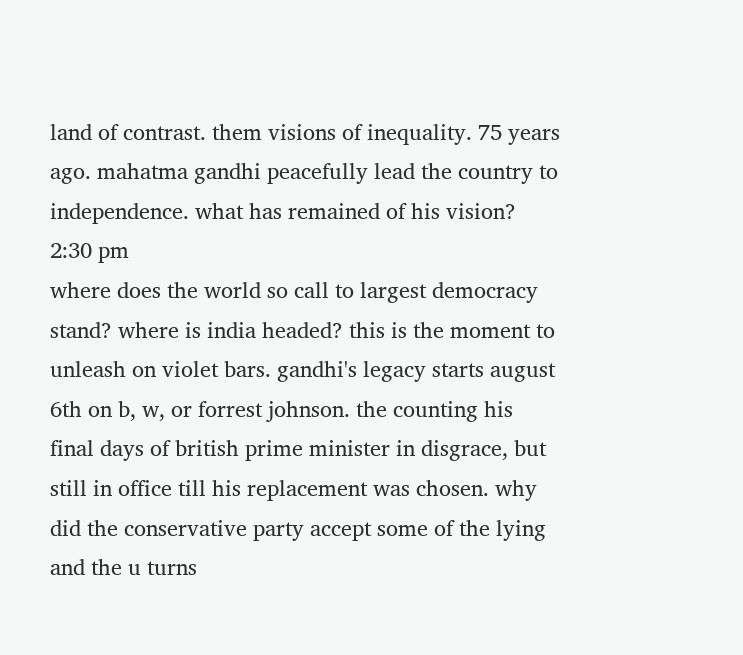land of contrast. them visions of inequality. 75 years ago. mahatma gandhi peacefully lead the country to independence. what has remained of his vision?
2:30 pm
where does the world so call to largest democracy stand? where is india headed? this is the moment to unleash on violet bars. gandhi's legacy starts august 6th on b, w, or forrest johnson. the counting his final days of british prime minister in disgrace, but still in office till his replacement was chosen. why did the conservative party accept some of the lying and the u turns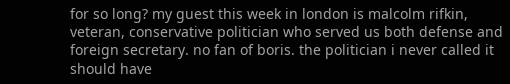for so long? my guest this week in london is malcolm rifkin, veteran, conservative politician who served us both defense and foreign secretary. no fan of boris. the politician i never called it should have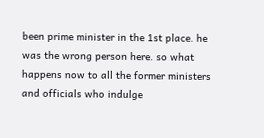been prime minister in the 1st place. he was the wrong person here. so what happens now to all the former ministers and officials who indulge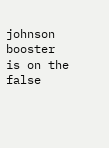johnson booster is on the false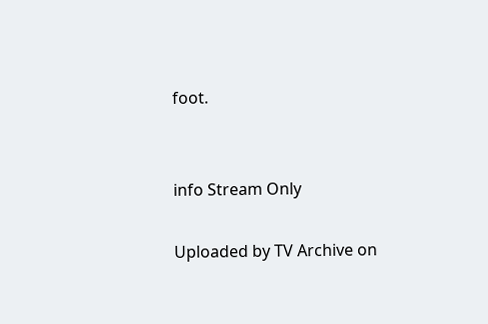foot.


info Stream Only

Uploaded by TV Archive on